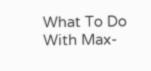What To Do With Max-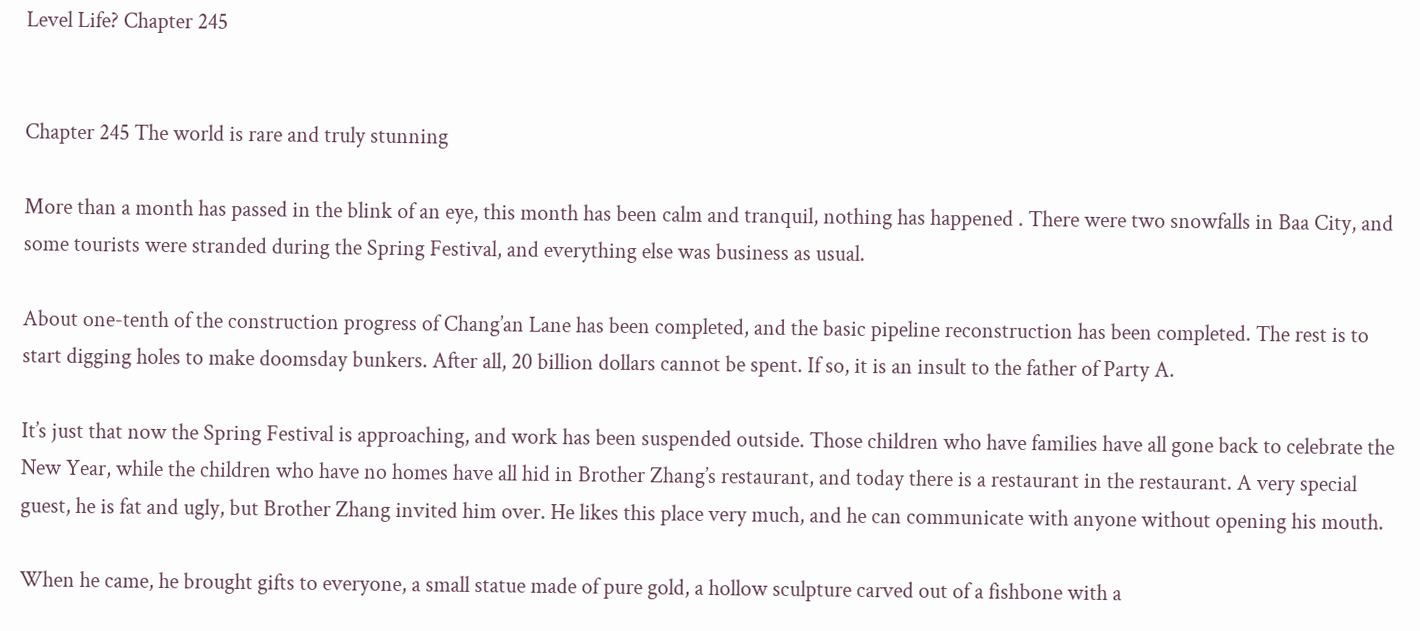Level Life? Chapter 245


Chapter 245 The world is rare and truly stunning

More than a month has passed in the blink of an eye, this month has been calm and tranquil, nothing has happened . There were two snowfalls in Baa City, and some tourists were stranded during the Spring Festival, and everything else was business as usual.

About one-tenth of the construction progress of Chang’an Lane has been completed, and the basic pipeline reconstruction has been completed. The rest is to start digging holes to make doomsday bunkers. After all, 20 billion dollars cannot be spent. If so, it is an insult to the father of Party A.

It’s just that now the Spring Festival is approaching, and work has been suspended outside. Those children who have families have all gone back to celebrate the New Year, while the children who have no homes have all hid in Brother Zhang’s restaurant, and today there is a restaurant in the restaurant. A very special guest, he is fat and ugly, but Brother Zhang invited him over. He likes this place very much, and he can communicate with anyone without opening his mouth.

When he came, he brought gifts to everyone, a small statue made of pure gold, a hollow sculpture carved out of a fishbone with a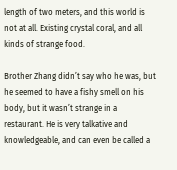length of two meters, and this world is not at all. Existing crystal coral, and all kinds of strange food.

Brother Zhang didn’t say who he was, but he seemed to have a fishy smell on his body, but it wasn’t strange in a restaurant. He is very talkative and knowledgeable, and can even be called a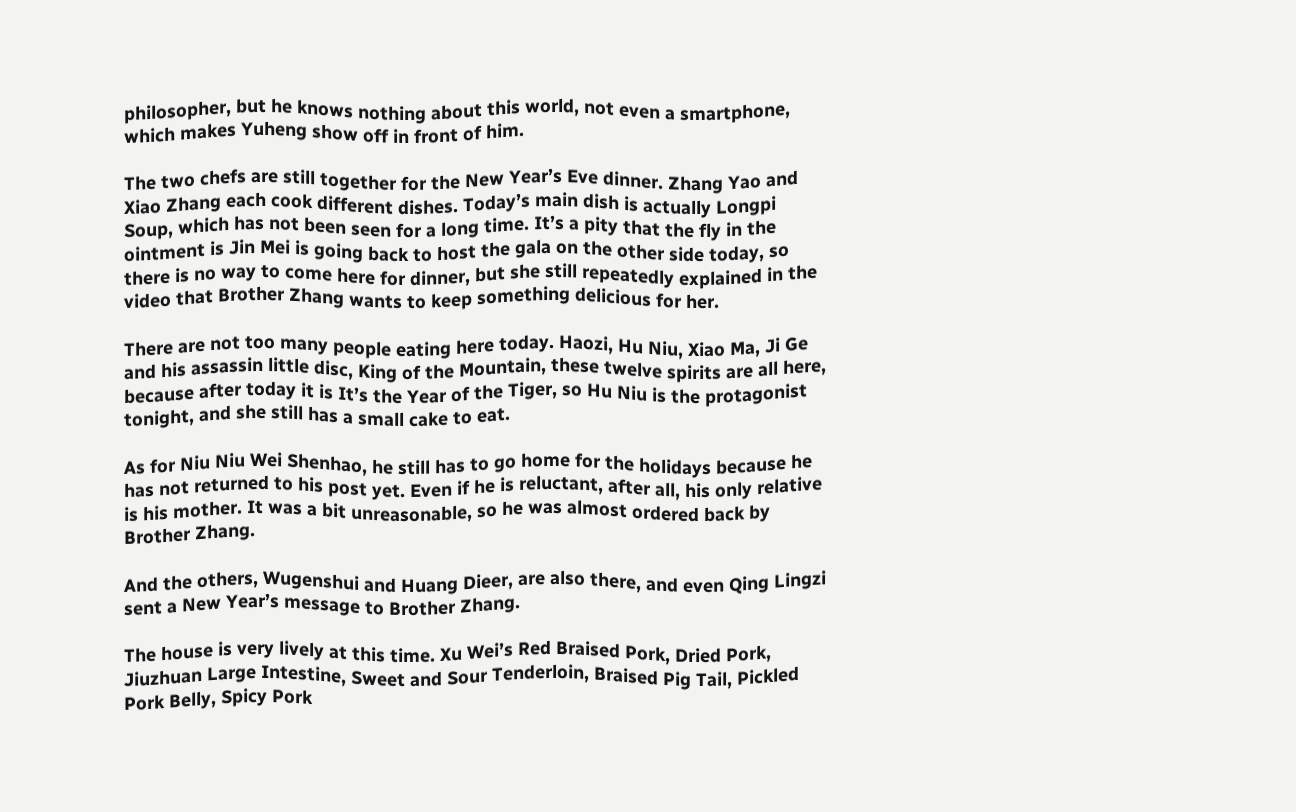philosopher, but he knows nothing about this world, not even a smartphone, which makes Yuheng show off in front of him.

The two chefs are still together for the New Year’s Eve dinner. Zhang Yao and Xiao Zhang each cook different dishes. Today’s main dish is actually Longpi Soup, which has not been seen for a long time. It’s a pity that the fly in the ointment is Jin Mei is going back to host the gala on the other side today, so there is no way to come here for dinner, but she still repeatedly explained in the video that Brother Zhang wants to keep something delicious for her.

There are not too many people eating here today. Haozi, Hu Niu, Xiao Ma, Ji Ge and his assassin little disc, King of the Mountain, these twelve spirits are all here, because after today it is It’s the Year of the Tiger, so Hu Niu is the protagonist tonight, and she still has a small cake to eat.

As for Niu Niu Wei Shenhao, he still has to go home for the holidays because he has not returned to his post yet. Even if he is reluctant, after all, his only relative is his mother. It was a bit unreasonable, so he was almost ordered back by Brother Zhang.

And the others, Wugenshui and Huang Dieer, are also there, and even Qing Lingzi sent a New Year’s message to Brother Zhang.

The house is very lively at this time. Xu Wei’s Red Braised Pork, Dried Pork, Jiuzhuan Large Intestine, Sweet and Sour Tenderloin, Braised Pig Tail, Pickled Pork Belly, Spicy Pork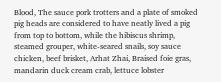Blood, The sauce pork trotters and a plate of smoked pig heads are considered to have neatly lived a pig from top to bottom, while the hibiscus shrimp, steamed grouper, white-seared snails, soy sauce chicken, beef brisket, Arhat Zhai, Braised foie gras, mandarin duck cream crab, lettuce lobster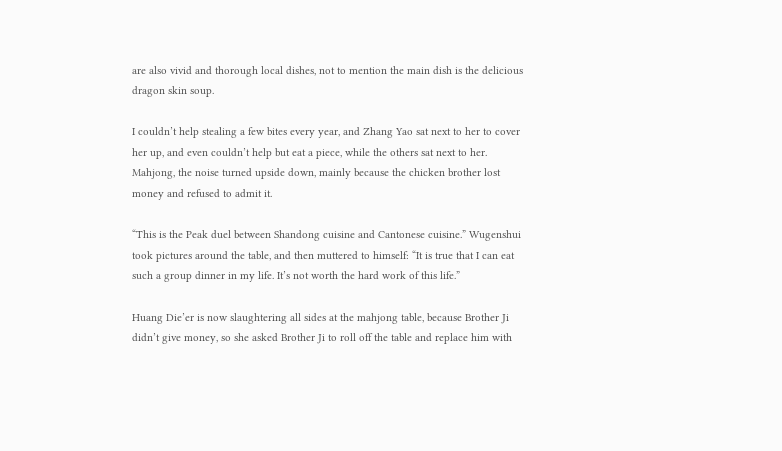are also vivid and thorough local dishes, not to mention the main dish is the delicious dragon skin soup.

I couldn’t help stealing a few bites every year, and Zhang Yao sat next to her to cover her up, and even couldn’t help but eat a piece, while the others sat next to her. Mahjong, the noise turned upside down, mainly because the chicken brother lost money and refused to admit it.

“This is the Peak duel between Shandong cuisine and Cantonese cuisine.” Wugenshui took pictures around the table, and then muttered to himself: “It is true that I can eat such a group dinner in my life. It’s not worth the hard work of this life.”

Huang Die’er is now slaughtering all sides at the mahjong table, because Brother Ji didn’t give money, so she asked Brother Ji to roll off the table and replace him with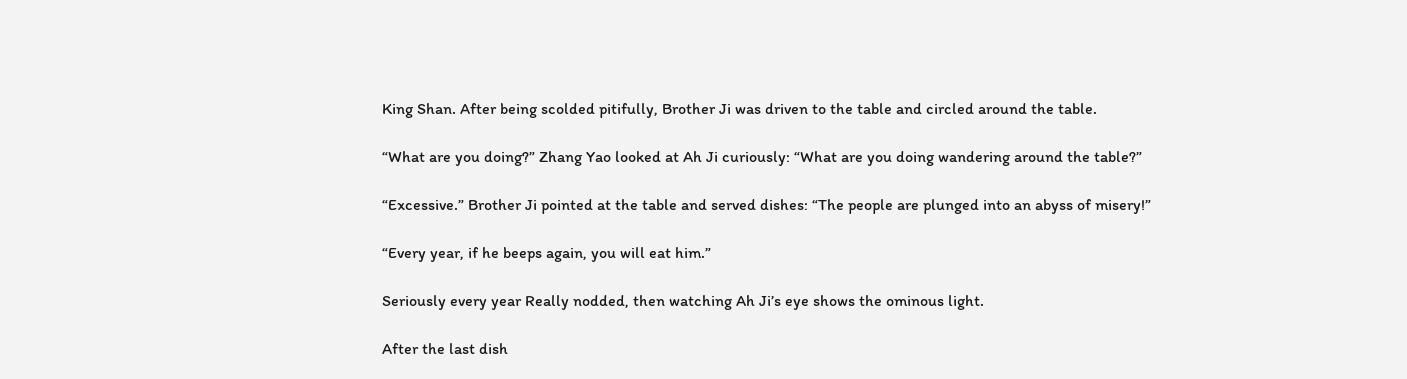King Shan. After being scolded pitifully, Brother Ji was driven to the table and circled around the table.

“What are you doing?” Zhang Yao looked at Ah Ji curiously: “What are you doing wandering around the table?”

“Excessive.” Brother Ji pointed at the table and served dishes: “The people are plunged into an abyss of misery!”

“Every year, if he beeps again, you will eat him.”

Seriously every year Really nodded, then watching Ah Ji’s eye shows the ominous light.

After the last dish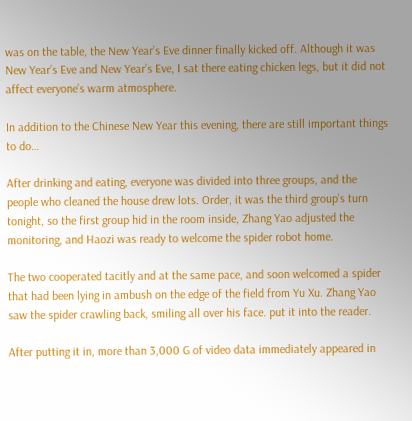was on the table, the New Year’s Eve dinner finally kicked off. Although it was New Year’s Eve and New Year’s Eve, I sat there eating chicken legs, but it did not affect everyone’s warm atmosphere.

In addition to the Chinese New Year this evening, there are still important things to do…

After drinking and eating, everyone was divided into three groups, and the people who cleaned the house drew lots. Order, it was the third group’s turn tonight, so the first group hid in the room inside, Zhang Yao adjusted the monitoring, and Haozi was ready to welcome the spider robot home.

The two cooperated tacitly and at the same pace, and soon welcomed a spider that had been lying in ambush on the edge of the field from Yu Xu. Zhang Yao saw the spider crawling back, smiling all over his face. put it into the reader.

After putting it in, more than 3,000 G of video data immediately appeared in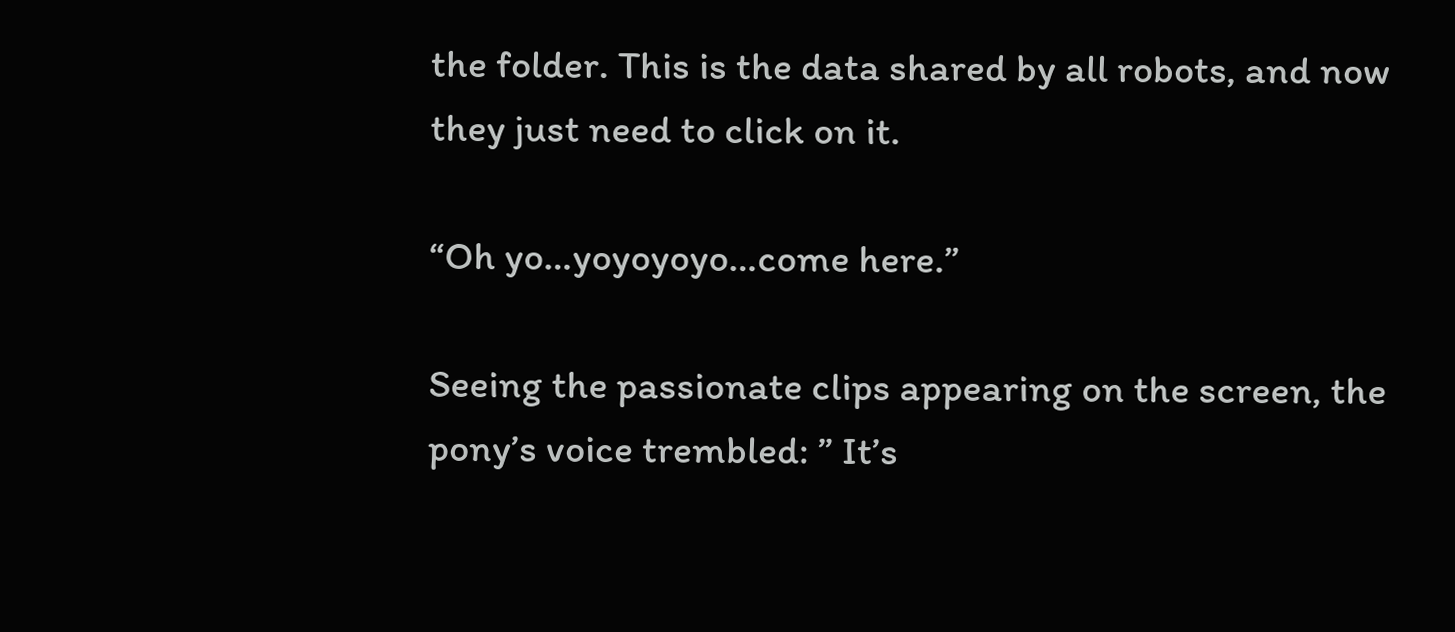the folder. This is the data shared by all robots, and now they just need to click on it.

“Oh yo…yoyoyoyo…come here.”

Seeing the passionate clips appearing on the screen, the pony’s voice trembled: ” It’s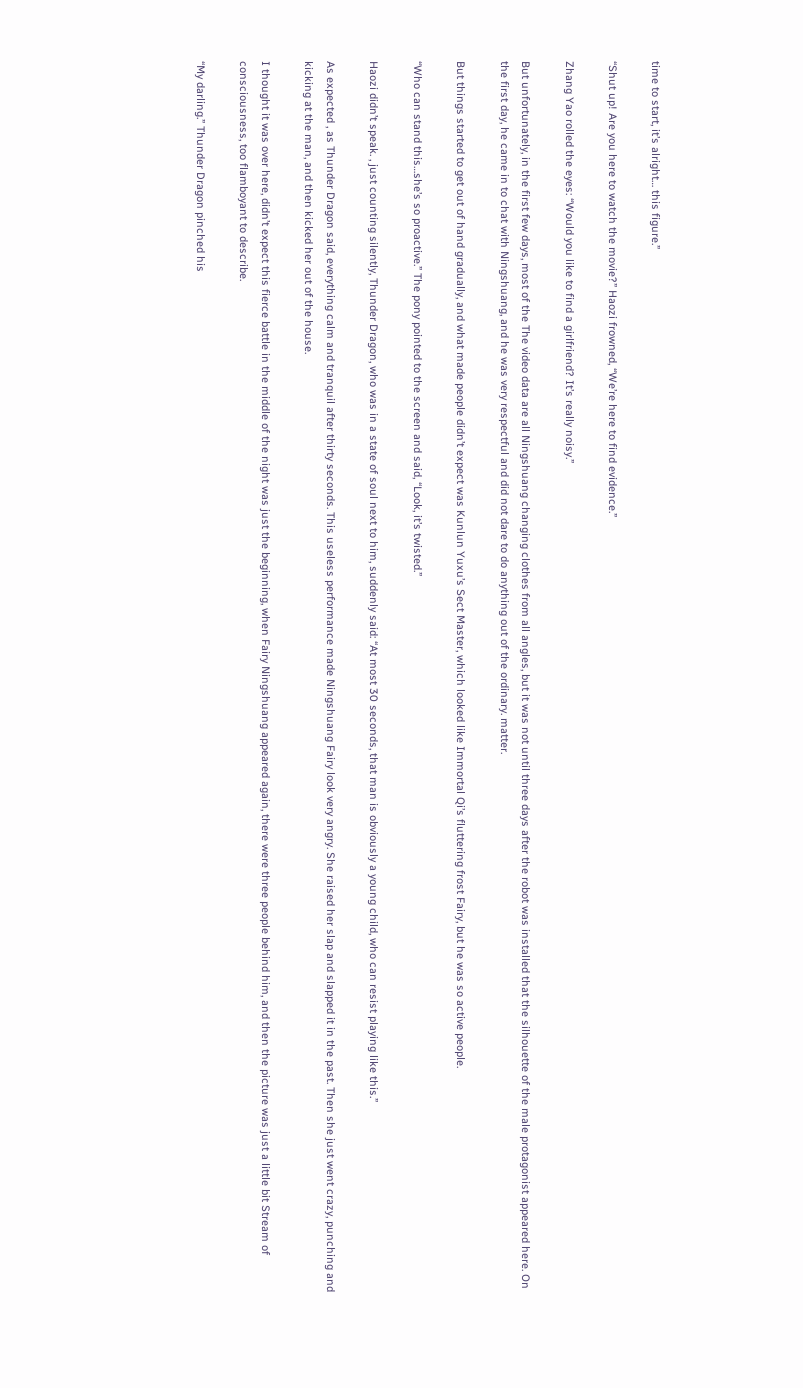time to start, it’s alright… this figure.”

“Shut up! Are you here to watch the movie?” Haozi frowned, “We’re here to find evidence.”

Zhang Yao rolled the eyes: “Would you like to find a girlfriend? It’s really noisy.”

But unfortunately, in the first few days, most of the The video data are all Ningshuang changing clothes from all angles, but it was not until three days after the robot was installed that the silhouette of the male protagonist appeared here. On the first day, he came in to chat with Ningshuang, and he was very respectful and did not dare to do anything out of the ordinary. matter.

But things started to get out of hand gradually, and what made people didn’t expect was Kunlun Yuxu’s Sect Master, which looked like Immortal Qi’s fluttering frost Fairy, but he was so active people.

“Who can stand this…she’s so proactive.” The pony pointed to the screen and said, “Look, it’s twisted.”

Haozi didn’t speak. , just counting silently, Thunder Dragon, who was in a state of soul next to him, suddenly said: “At most 30 seconds, that man is obviously a young child, who can resist playing like this.”

As expected , as Thunder Dragon said, everything calm and tranquil after thirty seconds. This useless performance made Ningshuang Fairy look very angry. She raised her slap and slapped it in the past. Then she just went crazy, punching and kicking at the man, and then kicked her out of the house.

I thought it was over here, didn’t expect this fierce battle in the middle of the night was just the beginning, when Fairy Ningshuang appeared again, there were three people behind him, and then the picture was just a little bit Stream of consciousness, too flamboyant to describe.

“My darling.” Thunder Dragon pinched his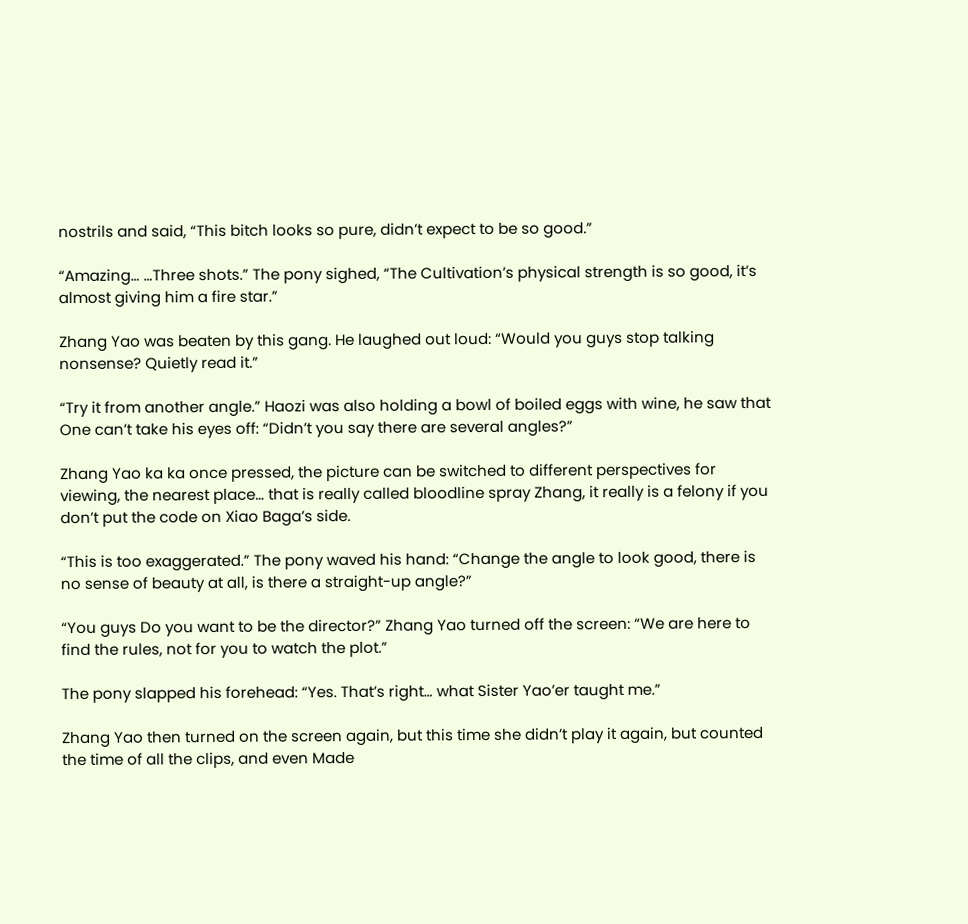nostrils and said, “This bitch looks so pure, didn’t expect to be so good.”

“Amazing… …Three shots.” The pony sighed, “The Cultivation’s physical strength is so good, it’s almost giving him a fire star.”

Zhang Yao was beaten by this gang. He laughed out loud: “Would you guys stop talking nonsense? Quietly read it.”

“Try it from another angle.” Haozi was also holding a bowl of boiled eggs with wine, he saw that One can’t take his eyes off: “Didn’t you say there are several angles?”

Zhang Yao ka ka once pressed, the picture can be switched to different perspectives for viewing, the nearest place… that is really called bloodline spray Zhang, it really is a felony if you don’t put the code on Xiao Baga’s side.

“This is too exaggerated.” The pony waved his hand: “Change the angle to look good, there is no sense of beauty at all, is there a straight-up angle?”

“You guys Do you want to be the director?” Zhang Yao turned off the screen: “We are here to find the rules, not for you to watch the plot.”

The pony slapped his forehead: “Yes. That’s right… what Sister Yao’er taught me.”

Zhang Yao then turned on the screen again, but this time she didn’t play it again, but counted the time of all the clips, and even Made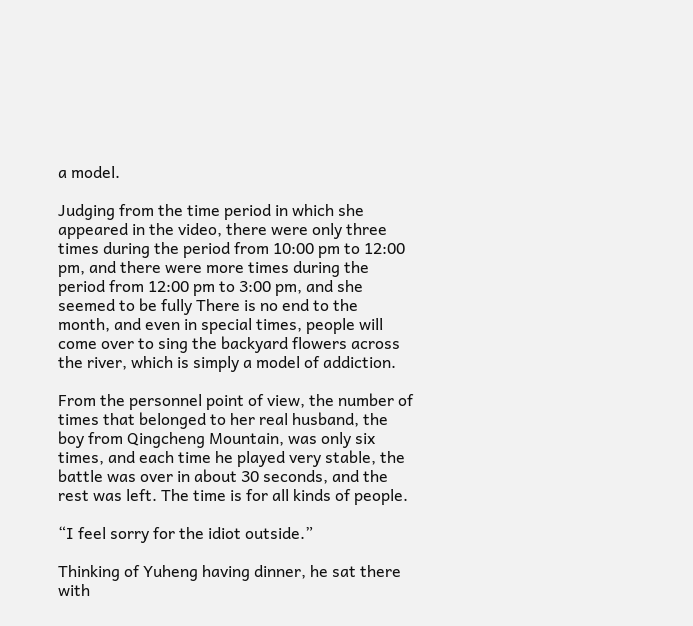a model.

Judging from the time period in which she appeared in the video, there were only three times during the period from 10:00 pm to 12:00 pm, and there were more times during the period from 12:00 pm to 3:00 pm, and she seemed to be fully There is no end to the month, and even in special times, people will come over to sing the backyard flowers across the river, which is simply a model of addiction.

From the personnel point of view, the number of times that belonged to her real husband, the boy from Qingcheng Mountain, was only six times, and each time he played very stable, the battle was over in about 30 seconds, and the rest was left. The time is for all kinds of people.

“I feel sorry for the idiot outside.”

Thinking of Yuheng having dinner, he sat there with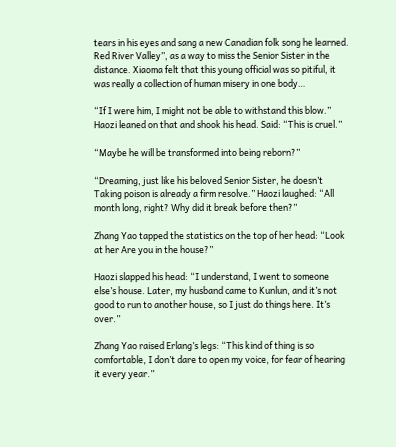tears in his eyes and sang a new Canadian folk song he learned. Red River Valley”, as a way to miss the Senior Sister in the distance. Xiaoma felt that this young official was so pitiful, it was really a collection of human misery in one body…

“If I were him, I might not be able to withstand this blow.” Haozi leaned on that and shook his head. Said: “This is cruel.”

“Maybe he will be transformed into being reborn?”

“Dreaming, just like his beloved Senior Sister, he doesn’t Taking poison is already a firm resolve.” Haozi laughed: “All month long, right? Why did it break before then?”

Zhang Yao tapped the statistics on the top of her head: “Look at her Are you in the house?”

Haozi slapped his head: “I understand, I went to someone else’s house. Later, my husband came to Kunlun, and it’s not good to run to another house, so I just do things here. It’s over.”

Zhang Yao raised Erlang’s legs: “This kind of thing is so comfortable, I don’t dare to open my voice, for fear of hearing it every year.”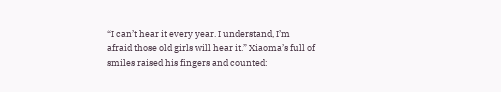“I can’t hear it every year. I understand, I’m afraid those old girls will hear it.” Xiaoma’s full of smiles raised his fingers and counted: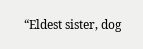“Eldest sister, dog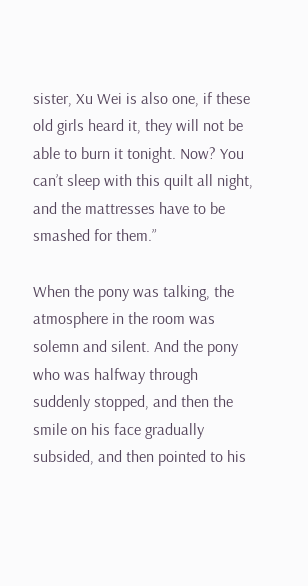sister, Xu Wei is also one, if these old girls heard it, they will not be able to burn it tonight. Now? You can’t sleep with this quilt all night, and the mattresses have to be smashed for them.”

When the pony was talking, the atmosphere in the room was solemn and silent. And the pony who was halfway through suddenly stopped, and then the smile on his face gradually subsided, and then pointed to his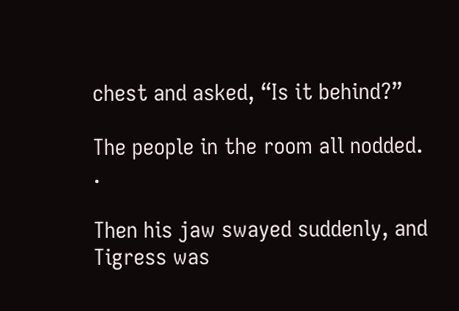chest and asked, “Is it behind?”

The people in the room all nodded. .

Then his jaw swayed suddenly, and Tigress was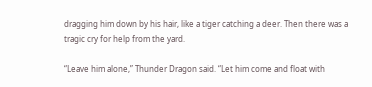dragging him down by his hair, like a tiger catching a deer. Then there was a tragic cry for help from the yard.

“Leave him alone,” Thunder Dragon said. “Let him come and float with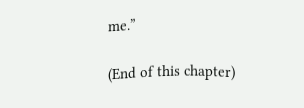me.”

(End of this chapter)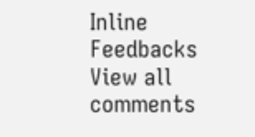Inline Feedbacks
View all comments